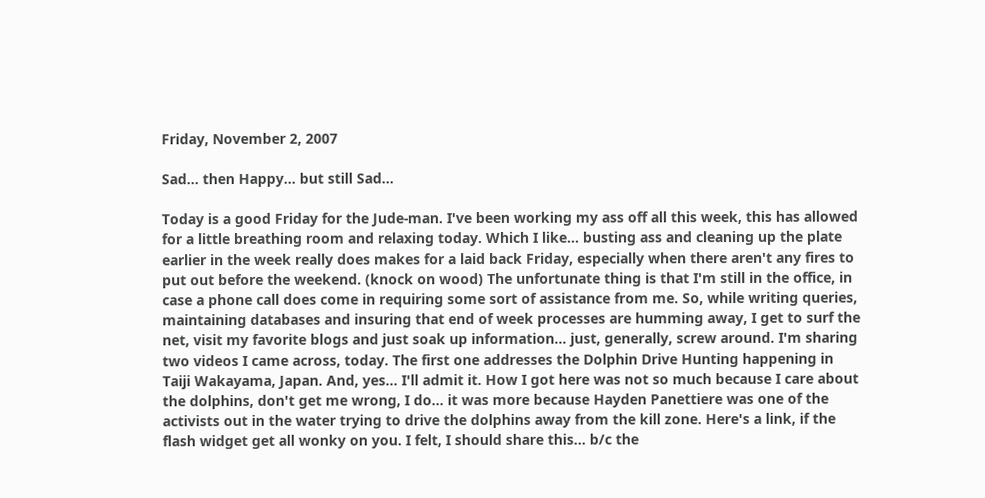Friday, November 2, 2007

Sad... then Happy... but still Sad...

Today is a good Friday for the Jude-man. I've been working my ass off all this week, this has allowed for a little breathing room and relaxing today. Which I like... busting ass and cleaning up the plate earlier in the week really does makes for a laid back Friday, especially when there aren't any fires to put out before the weekend. (knock on wood) The unfortunate thing is that I'm still in the office, in case a phone call does come in requiring some sort of assistance from me. So, while writing queries, maintaining databases and insuring that end of week processes are humming away, I get to surf the net, visit my favorite blogs and just soak up information... just, generally, screw around. I'm sharing two videos I came across, today. The first one addresses the Dolphin Drive Hunting happening in Taiji Wakayama, Japan. And, yes... I'll admit it. How I got here was not so much because I care about the dolphins, don't get me wrong, I do... it was more because Hayden Panettiere was one of the activists out in the water trying to drive the dolphins away from the kill zone. Here's a link, if the flash widget get all wonky on you. I felt, I should share this... b/c the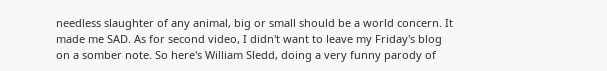needless slaughter of any animal, big or small should be a world concern. It made me SAD. As for second video, I didn't want to leave my Friday's blog on a somber note. So here's William Sledd, doing a very funny parody of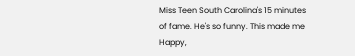Miss Teen South Carolina's 15 minutes of fame. He's so funny. This made me Happy,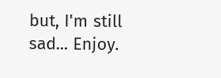but, I'm still sad... Enjoy.